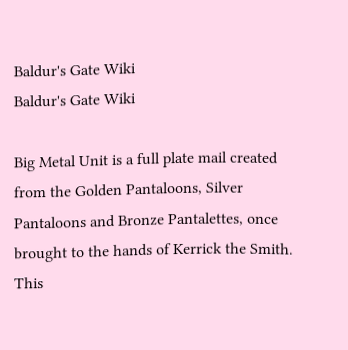Baldur's Gate Wiki
Baldur's Gate Wiki

Big Metal Unit is a full plate mail created from the Golden Pantaloons, Silver Pantaloons and Bronze Pantalettes, once brought to the hands of Kerrick the Smith. This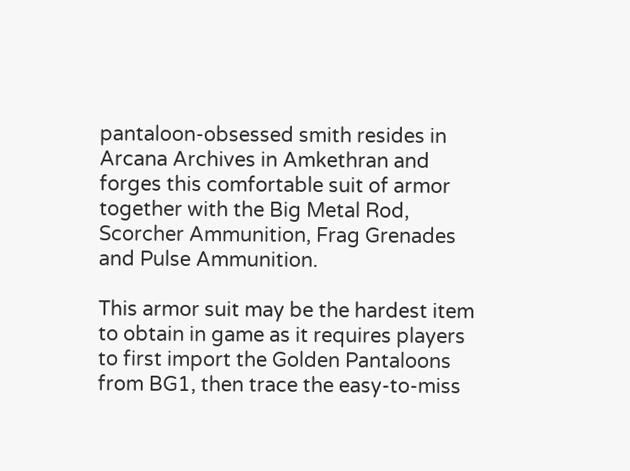pantaloon-obsessed smith resides in Arcana Archives in Amkethran and forges this comfortable suit of armor together with the Big Metal Rod, Scorcher Ammunition, Frag Grenades and Pulse Ammunition.

This armor suit may be the hardest item to obtain in game as it requires players to first import the Golden Pantaloons from BG1, then trace the easy-to-miss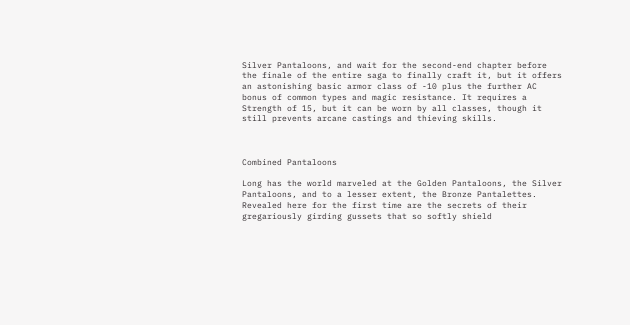Silver Pantaloons, and wait for the second-end chapter before the finale of the entire saga to finally craft it, but it offers an astonishing basic armor class of -10 plus the further AC bonus of common types and magic resistance. It requires a Strength of 15, but it can be worn by all classes, though it still prevents arcane castings and thieving skills.



Combined Pantaloons

Long has the world marveled at the Golden Pantaloons, the Silver Pantaloons, and to a lesser extent, the Bronze Pantalettes. Revealed here for the first time are the secrets of their gregariously girding gussets that so softly shield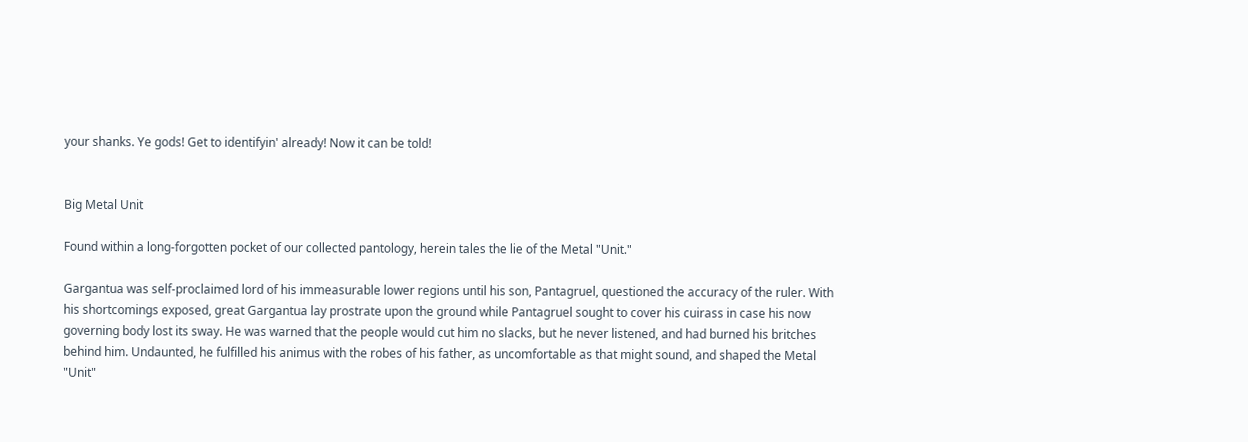your shanks. Ye gods! Get to identifyin' already! Now it can be told!


Big Metal Unit

Found within a long-forgotten pocket of our collected pantology, herein tales the lie of the Metal "Unit."

Gargantua was self-proclaimed lord of his immeasurable lower regions until his son, Pantagruel, questioned the accuracy of the ruler. With his shortcomings exposed, great Gargantua lay prostrate upon the ground while Pantagruel sought to cover his cuirass in case his now governing body lost its sway. He was warned that the people would cut him no slacks, but he never listened, and had burned his britches behind him. Undaunted, he fulfilled his animus with the robes of his father, as uncomfortable as that might sound, and shaped the Metal "Unit"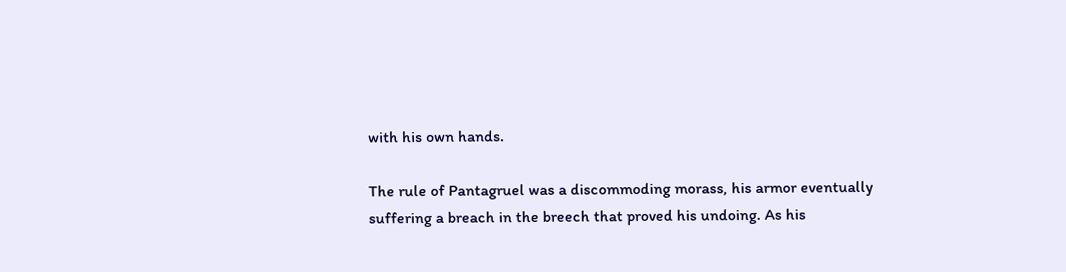with his own hands.

The rule of Pantagruel was a discommoding morass, his armor eventually suffering a breach in the breech that proved his undoing. As his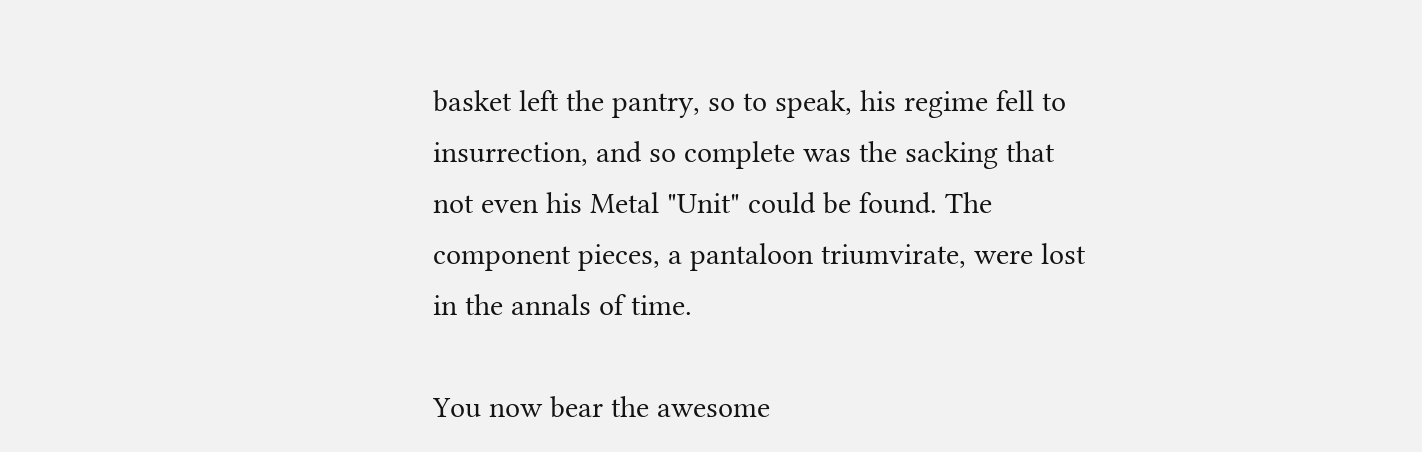basket left the pantry, so to speak, his regime fell to insurrection, and so complete was the sacking that not even his Metal "Unit" could be found. The component pieces, a pantaloon triumvirate, were lost in the annals of time.

You now bear the awesome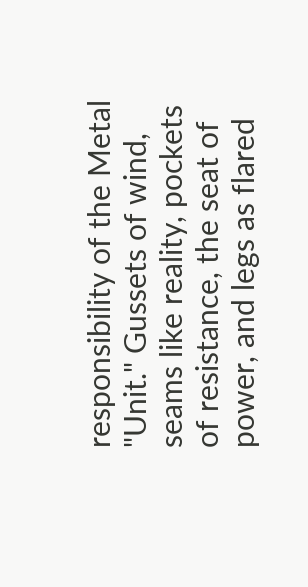responsibility of the Metal "Unit." Gussets of wind, seams like reality, pockets of resistance, the seat of power, and legs as flared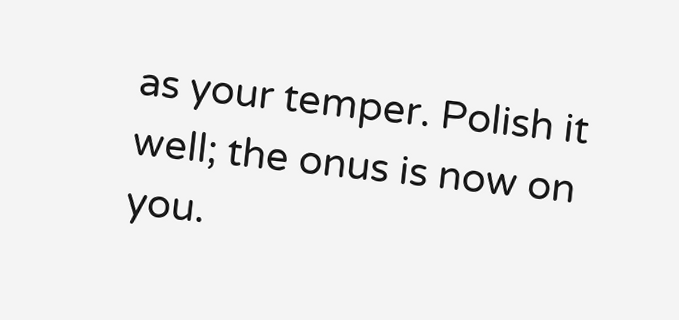as your temper. Polish it well; the onus is now on you.